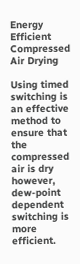Energy Efficient Compressed Air Drying

Using timed switching is an effective method to ensure that the compressed air is dry however, dew-point dependent switching is more efficient.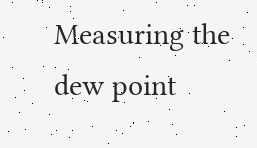Measuring the dew point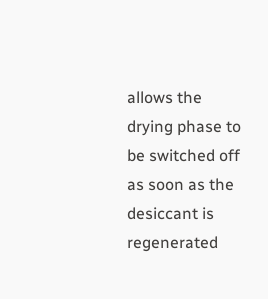allows the drying phase to be switched off as soon as the desiccant is regenerated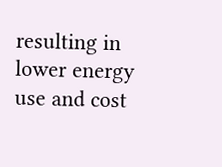resulting in lower energy use and cost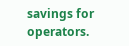savings for operators.